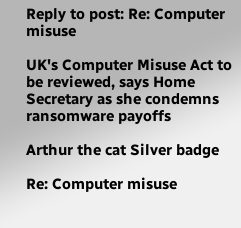Reply to post: Re: Computer misuse

UK's Computer Misuse Act to be reviewed, says Home Secretary as she condemns ransomware payoffs

Arthur the cat Silver badge

Re: Computer misuse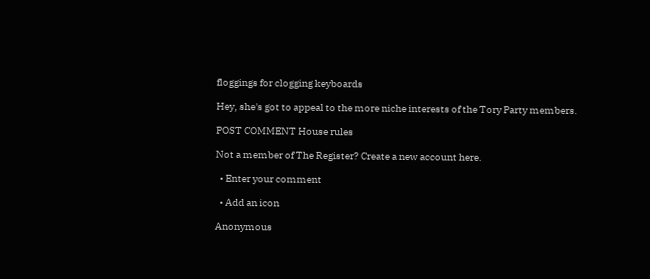floggings for clogging keyboards

Hey, she's got to appeal to the more niche interests of the Tory Party members.

POST COMMENT House rules

Not a member of The Register? Create a new account here.

  • Enter your comment

  • Add an icon

Anonymous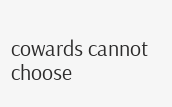cowards cannot choose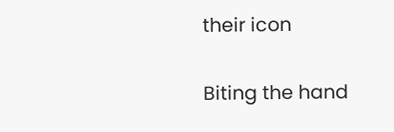their icon

Biting the hand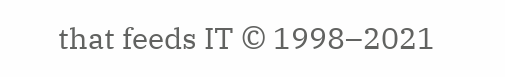that feeds IT © 1998–2021